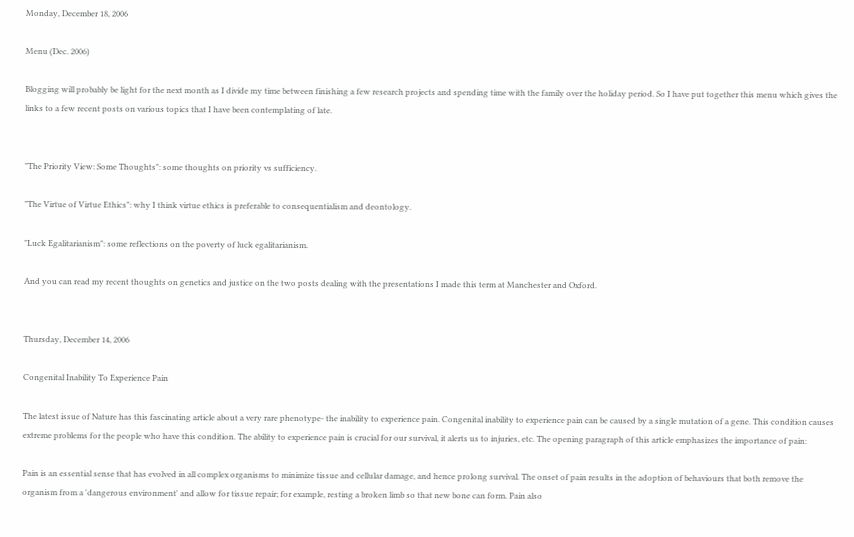Monday, December 18, 2006

Menu (Dec. 2006)

Blogging will probably be light for the next month as I divide my time between finishing a few research projects and spending time with the family over the holiday period. So I have put together this menu which gives the links to a few recent posts on various topics that I have been contemplating of late.


"The Priority View: Some Thoughts": some thoughts on priority vs sufficiency.

"The Virtue of Virtue Ethics": why I think virtue ethics is preferable to consequentialism and deontology.

"Luck Egalitarianism": some reflections on the poverty of luck egalitarianism.

And you can read my recent thoughts on genetics and justice on the two posts dealing with the presentations I made this term at Manchester and Oxford.


Thursday, December 14, 2006

Congenital Inability To Experience Pain

The latest issue of Nature has this fascinating article about a very rare phenotype- the inability to experience pain. Congenital inability to experience pain can be caused by a single mutation of a gene. This condition causes extreme problems for the people who have this condition. The ability to experience pain is crucial for our survival, it alerts us to injuries, etc. The opening paragraph of this article emphasizes the importance of pain:

Pain is an essential sense that has evolved in all complex organisms to minimize tissue and cellular damage, and hence prolong survival. The onset of pain results in the adoption of behaviours that both remove the organism from a 'dangerous environment' and allow for tissue repair; for example, resting a broken limb so that new bone can form. Pain also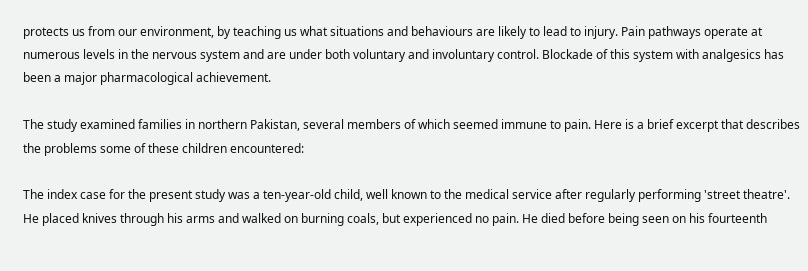protects us from our environment, by teaching us what situations and behaviours are likely to lead to injury. Pain pathways operate at numerous levels in the nervous system and are under both voluntary and involuntary control. Blockade of this system with analgesics has been a major pharmacological achievement.

The study examined families in northern Pakistan, several members of which seemed immune to pain. Here is a brief excerpt that describes the problems some of these children encountered:

The index case for the present study was a ten-year-old child, well known to the medical service after regularly performing 'street theatre'. He placed knives through his arms and walked on burning coals, but experienced no pain. He died before being seen on his fourteenth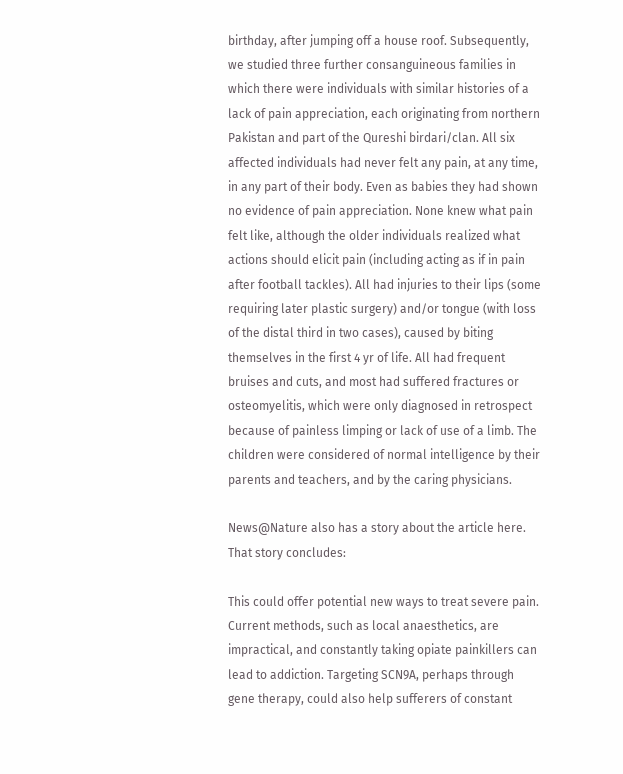birthday, after jumping off a house roof. Subsequently, we studied three further consanguineous families in which there were individuals with similar histories of a lack of pain appreciation, each originating from northern Pakistan and part of the Qureshi birdari/clan. All six affected individuals had never felt any pain, at any time, in any part of their body. Even as babies they had shown no evidence of pain appreciation. None knew what pain felt like, although the older individuals realized what actions should elicit pain (including acting as if in pain after football tackles). All had injuries to their lips (some requiring later plastic surgery) and/or tongue (with loss of the distal third in two cases), caused by biting themselves in the first 4 yr of life. All had frequent bruises and cuts, and most had suffered fractures or osteomyelitis, which were only diagnosed in retrospect because of painless limping or lack of use of a limb. The children were considered of normal intelligence by their parents and teachers, and by the caring physicians.

News@Nature also has a story about the article here. That story concludes:

This could offer potential new ways to treat severe pain. Current methods, such as local anaesthetics, are impractical, and constantly taking opiate painkillers can lead to addiction. Targeting SCN9A, perhaps through gene therapy, could also help sufferers of constant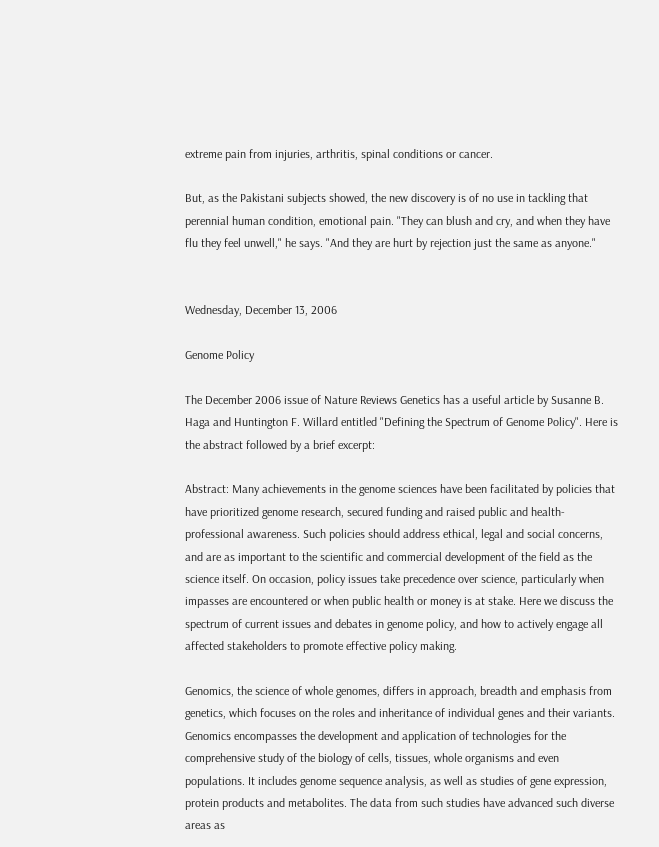extreme pain from injuries, arthritis, spinal conditions or cancer.

But, as the Pakistani subjects showed, the new discovery is of no use in tackling that perennial human condition, emotional pain. "They can blush and cry, and when they have flu they feel unwell," he says. "And they are hurt by rejection just the same as anyone."


Wednesday, December 13, 2006

Genome Policy

The December 2006 issue of Nature Reviews Genetics has a useful article by Susanne B. Haga and Huntington F. Willard entitled "Defining the Spectrum of Genome Policy". Here is the abstract followed by a brief excerpt:

Abstract: Many achievements in the genome sciences have been facilitated by policies that have prioritized genome research, secured funding and raised public and health-professional awareness. Such policies should address ethical, legal and social concerns, and are as important to the scientific and commercial development of the field as the science itself. On occasion, policy issues take precedence over science, particularly when impasses are encountered or when public health or money is at stake. Here we discuss the spectrum of current issues and debates in genome policy, and how to actively engage all affected stakeholders to promote effective policy making.

Genomics, the science of whole genomes, differs in approach, breadth and emphasis from genetics, which focuses on the roles and inheritance of individual genes and their variants. Genomics encompasses the development and application of technologies for the comprehensive study of the biology of cells, tissues, whole organisms and even populations. It includes genome sequence analysis, as well as studies of gene expression, protein products and metabolites. The data from such studies have advanced such diverse areas as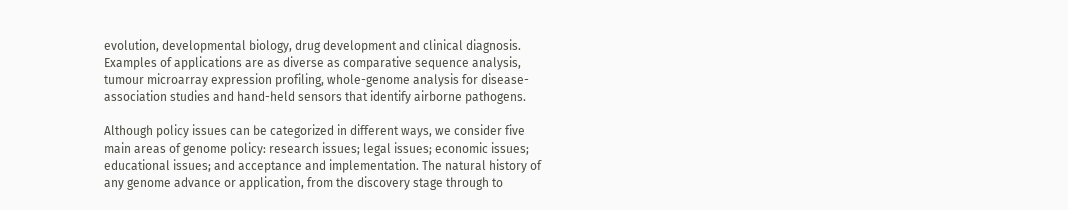evolution, developmental biology, drug development and clinical diagnosis. Examples of applications are as diverse as comparative sequence analysis, tumour microarray expression profiling, whole-genome analysis for disease-association studies and hand-held sensors that identify airborne pathogens.

Although policy issues can be categorized in different ways, we consider five main areas of genome policy: research issues; legal issues; economic issues; educational issues; and acceptance and implementation. The natural history of any genome advance or application, from the discovery stage through to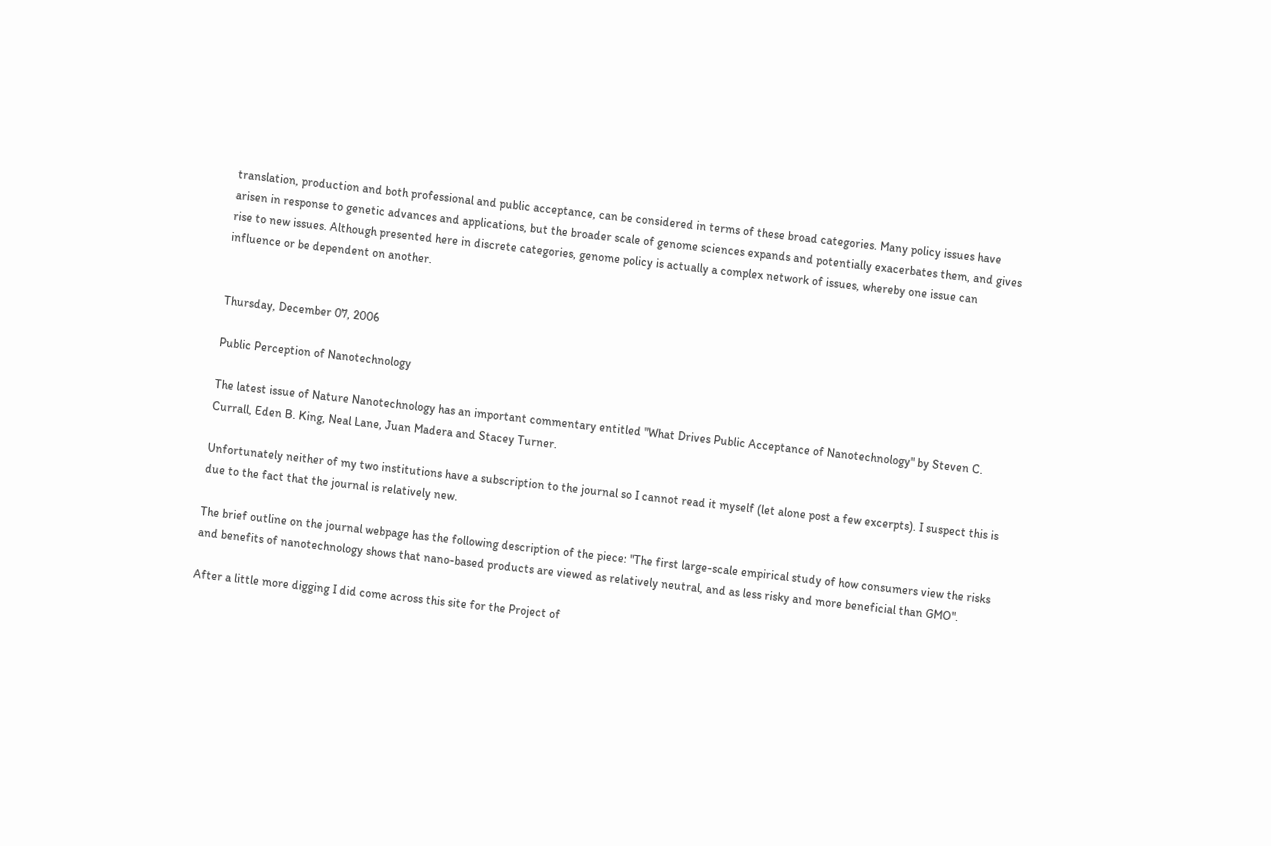translation, production and both professional and public acceptance, can be considered in terms of these broad categories. Many policy issues have arisen in response to genetic advances and applications, but the broader scale of genome sciences expands and potentially exacerbates them, and gives rise to new issues. Although presented here in discrete categories, genome policy is actually a complex network of issues, whereby one issue can influence or be dependent on another.


Thursday, December 07, 2006

Public Perception of Nanotechnology

The latest issue of Nature Nanotechnology has an important commentary entitled "What Drives Public Acceptance of Nanotechnology" by Steven C. Currall, Eden B. King, Neal Lane, Juan Madera and Stacey Turner.

Unfortunately neither of my two institutions have a subscription to the journal so I cannot read it myself (let alone post a few excerpts). I suspect this is due to the fact that the journal is relatively new.

The brief outline on the journal webpage has the following description of the piece: "The first large-scale empirical study of how consumers view the risks and benefits of nanotechnology shows that nano-based products are viewed as relatively neutral, and as less risky and more beneficial than GMO".

After a little more digging I did come across this site for the Project of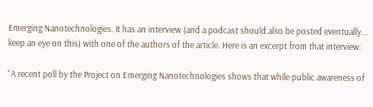Emerging Nanotechnologies. It has an interview (and a podcast should also be posted eventually... keep an eye on this) with one of the authors of the article. Here is an excerpt from that interview:

“A recent poll by the Project on Emerging Nanotechnologies shows that while public awareness of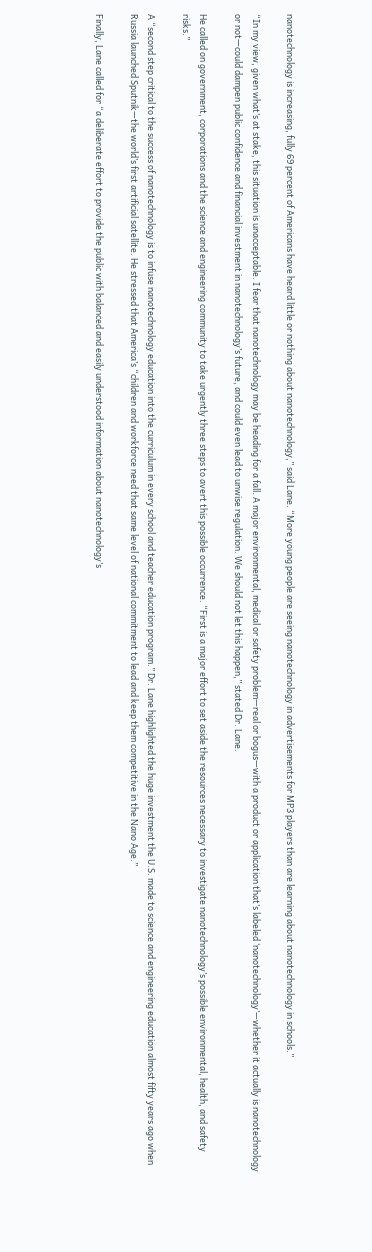nanotechnology is increasing, fully 69 percent of Americans have heard little or nothing about nanotechnology,” said Lane. “More young people are seeing nanotechnology in advertisements for MP3 players than are learning about nanotechnology in schools.”

“In my view, given what’s at stake, this situation is unacceptable. I fear that nanotechnology may be heading for a fall. A major environmental, medical or safety problem—real or bogus—with a product or application that’s labeled ‘nanotechnology’—whether it actually is nanotechnology or not—could dampen public confidence and financial investment in nanotechnology’s future, and could even lead to unwise regulation. We should not let this happen,” stated Dr. Lane.

He called on government, corporations and the science and engineering community to take urgently three steps to avert this possible occurrence. “First is a major effort to set aside the resources necessary to investigate nanotechnology’s possible environmental, health, and safety risks.”

A “second step critical to the success of nanotechnology is to infuse nanotechnology education into the curriculum in every school and teacher education program.” Dr. Lane highlighted the huge investment the U.S. made to science and engineering education almost fifty years ago when Russia launched Sputnik—the world’s first artificial satellite. He stressed that America’s “children and workforce need that same level of national commitment to lead and keep them competitive in the Nano Age.”

Finally, Lane called for “a deliberate effort to provide the public with balanced and easily understood information about nanotechnology’s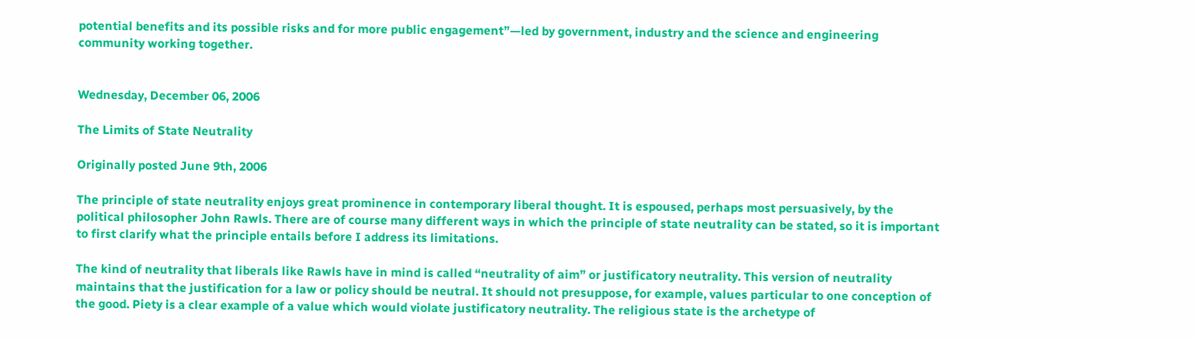potential benefits and its possible risks and for more public engagement”—led by government, industry and the science and engineering community working together.


Wednesday, December 06, 2006

The Limits of State Neutrality

Originally posted June 9th, 2006

The principle of state neutrality enjoys great prominence in contemporary liberal thought. It is espoused, perhaps most persuasively, by the political philosopher John Rawls. There are of course many different ways in which the principle of state neutrality can be stated, so it is important to first clarify what the principle entails before I address its limitations.

The kind of neutrality that liberals like Rawls have in mind is called “neutrality of aim” or justificatory neutrality. This version of neutrality maintains that the justification for a law or policy should be neutral. It should not presuppose, for example, values particular to one conception of the good. Piety is a clear example of a value which would violate justificatory neutrality. The religious state is the archetype of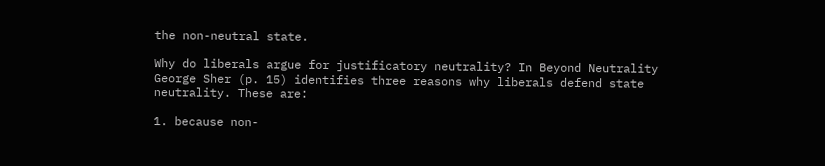the non-neutral state.

Why do liberals argue for justificatory neutrality? In Beyond Neutrality George Sher (p. 15) identifies three reasons why liberals defend state neutrality. These are:

1. because non-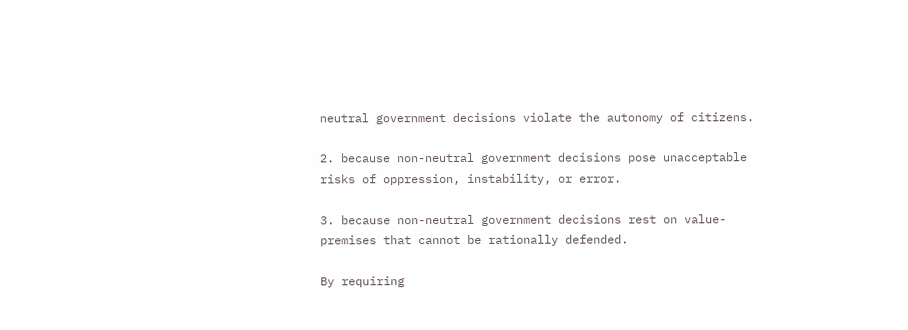neutral government decisions violate the autonomy of citizens.

2. because non-neutral government decisions pose unacceptable risks of oppression, instability, or error.

3. because non-neutral government decisions rest on value-premises that cannot be rationally defended.

By requiring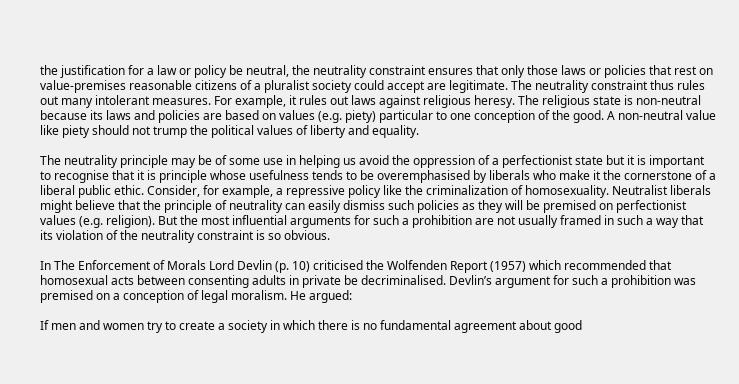the justification for a law or policy be neutral, the neutrality constraint ensures that only those laws or policies that rest on value-premises reasonable citizens of a pluralist society could accept are legitimate. The neutrality constraint thus rules out many intolerant measures. For example, it rules out laws against religious heresy. The religious state is non-neutral because its laws and policies are based on values (e.g. piety) particular to one conception of the good. A non-neutral value like piety should not trump the political values of liberty and equality.

The neutrality principle may be of some use in helping us avoid the oppression of a perfectionist state but it is important to recognise that it is principle whose usefulness tends to be overemphasised by liberals who make it the cornerstone of a liberal public ethic. Consider, for example, a repressive policy like the criminalization of homosexuality. Neutralist liberals might believe that the principle of neutrality can easily dismiss such policies as they will be premised on perfectionist values (e.g. religion). But the most influential arguments for such a prohibition are not usually framed in such a way that its violation of the neutrality constraint is so obvious.

In The Enforcement of Morals Lord Devlin (p. 10) criticised the Wolfenden Report (1957) which recommended that homosexual acts between consenting adults in private be decriminalised. Devlin’s argument for such a prohibition was premised on a conception of legal moralism. He argued:

If men and women try to create a society in which there is no fundamental agreement about good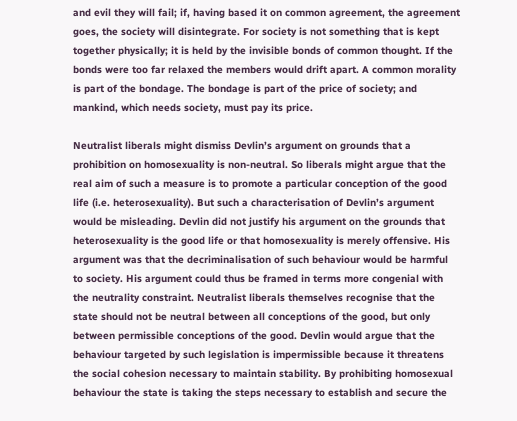and evil they will fail; if, having based it on common agreement, the agreement goes, the society will disintegrate. For society is not something that is kept together physically; it is held by the invisible bonds of common thought. If the bonds were too far relaxed the members would drift apart. A common morality is part of the bondage. The bondage is part of the price of society; and mankind, which needs society, must pay its price.

Neutralist liberals might dismiss Devlin’s argument on grounds that a prohibition on homosexuality is non-neutral. So liberals might argue that the real aim of such a measure is to promote a particular conception of the good life (i.e. heterosexuality). But such a characterisation of Devlin’s argument would be misleading. Devlin did not justify his argument on the grounds that heterosexuality is the good life or that homosexuality is merely offensive. His argument was that the decriminalisation of such behaviour would be harmful to society. His argument could thus be framed in terms more congenial with the neutrality constraint. Neutralist liberals themselves recognise that the state should not be neutral between all conceptions of the good, but only between permissible conceptions of the good. Devlin would argue that the behaviour targeted by such legislation is impermissible because it threatens the social cohesion necessary to maintain stability. By prohibiting homosexual behaviour the state is taking the steps necessary to establish and secure the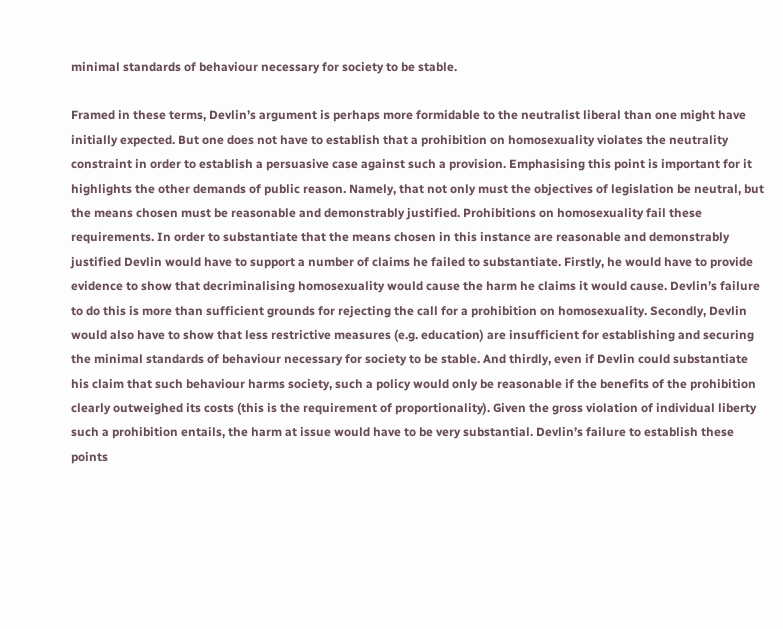minimal standards of behaviour necessary for society to be stable.

Framed in these terms, Devlin’s argument is perhaps more formidable to the neutralist liberal than one might have initially expected. But one does not have to establish that a prohibition on homosexuality violates the neutrality constraint in order to establish a persuasive case against such a provision. Emphasising this point is important for it highlights the other demands of public reason. Namely, that not only must the objectives of legislation be neutral, but the means chosen must be reasonable and demonstrably justified. Prohibitions on homosexuality fail these requirements. In order to substantiate that the means chosen in this instance are reasonable and demonstrably justified Devlin would have to support a number of claims he failed to substantiate. Firstly, he would have to provide evidence to show that decriminalising homosexuality would cause the harm he claims it would cause. Devlin’s failure to do this is more than sufficient grounds for rejecting the call for a prohibition on homosexuality. Secondly, Devlin would also have to show that less restrictive measures (e.g. education) are insufficient for establishing and securing the minimal standards of behaviour necessary for society to be stable. And thirdly, even if Devlin could substantiate his claim that such behaviour harms society, such a policy would only be reasonable if the benefits of the prohibition clearly outweighed its costs (this is the requirement of proportionality). Given the gross violation of individual liberty such a prohibition entails, the harm at issue would have to be very substantial. Devlin’s failure to establish these points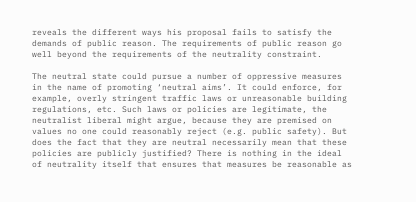reveals the different ways his proposal fails to satisfy the demands of public reason. The requirements of public reason go well beyond the requirements of the neutrality constraint.

The neutral state could pursue a number of oppressive measures in the name of promoting ‘neutral aims’. It could enforce, for example, overly stringent traffic laws or unreasonable building regulations, etc. Such laws or policies are legitimate, the neutralist liberal might argue, because they are premised on values no one could reasonably reject (e.g. public safety). But does the fact that they are neutral necessarily mean that these policies are publicly justified? There is nothing in the ideal of neutrality itself that ensures that measures be reasonable as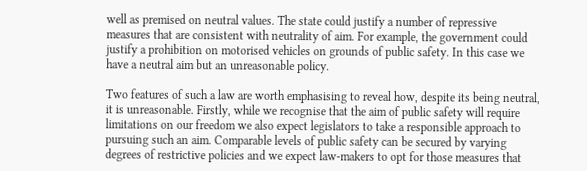well as premised on neutral values. The state could justify a number of repressive measures that are consistent with neutrality of aim. For example, the government could justify a prohibition on motorised vehicles on grounds of public safety. In this case we have a neutral aim but an unreasonable policy.

Two features of such a law are worth emphasising to reveal how, despite its being neutral, it is unreasonable. Firstly, while we recognise that the aim of public safety will require limitations on our freedom we also expect legislators to take a responsible approach to pursuing such an aim. Comparable levels of public safety can be secured by varying degrees of restrictive policies and we expect law-makers to opt for those measures that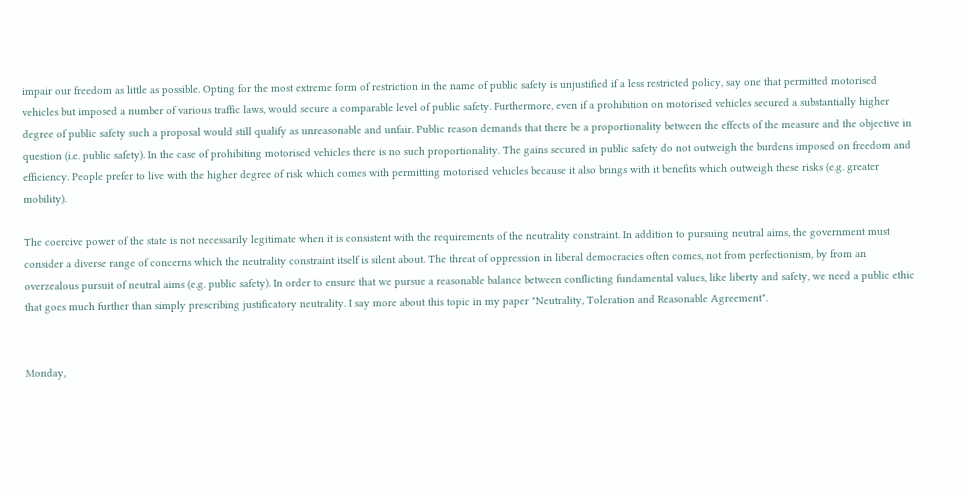impair our freedom as little as possible. Opting for the most extreme form of restriction in the name of public safety is unjustified if a less restricted policy, say one that permitted motorised vehicles but imposed a number of various traffic laws, would secure a comparable level of public safety. Furthermore, even if a prohibition on motorised vehicles secured a substantially higher degree of public safety such a proposal would still qualify as unreasonable and unfair. Public reason demands that there be a proportionality between the effects of the measure and the objective in question (i.e. public safety). In the case of prohibiting motorised vehicles there is no such proportionality. The gains secured in public safety do not outweigh the burdens imposed on freedom and efficiency. People prefer to live with the higher degree of risk which comes with permitting motorised vehicles because it also brings with it benefits which outweigh these risks (e.g. greater mobility).

The coercive power of the state is not necessarily legitimate when it is consistent with the requirements of the neutrality constraint. In addition to pursuing neutral aims, the government must consider a diverse range of concerns which the neutrality constraint itself is silent about. The threat of oppression in liberal democracies often comes, not from perfectionism, by from an overzealous pursuit of neutral aims (e.g. public safety). In order to ensure that we pursue a reasonable balance between conflicting fundamental values, like liberty and safety, we need a public ethic that goes much further than simply prescribing justificatory neutrality. I say more about this topic in my paper "Neutrality, Toleration and Reasonable Agreement".


Monday,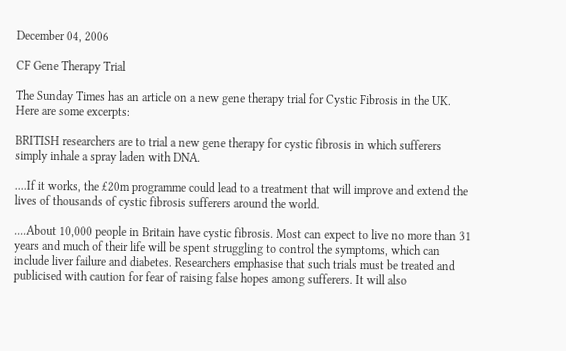December 04, 2006

CF Gene Therapy Trial

The Sunday Times has an article on a new gene therapy trial for Cystic Fibrosis in the UK. Here are some excerpts:

BRITISH researchers are to trial a new gene therapy for cystic fibrosis in which sufferers simply inhale a spray laden with DNA.

....If it works, the £20m programme could lead to a treatment that will improve and extend the lives of thousands of cystic fibrosis sufferers around the world.

....About 10,000 people in Britain have cystic fibrosis. Most can expect to live no more than 31 years and much of their life will be spent struggling to control the symptoms, which can include liver failure and diabetes. Researchers emphasise that such trials must be treated and publicised with caution for fear of raising false hopes among sufferers. It will also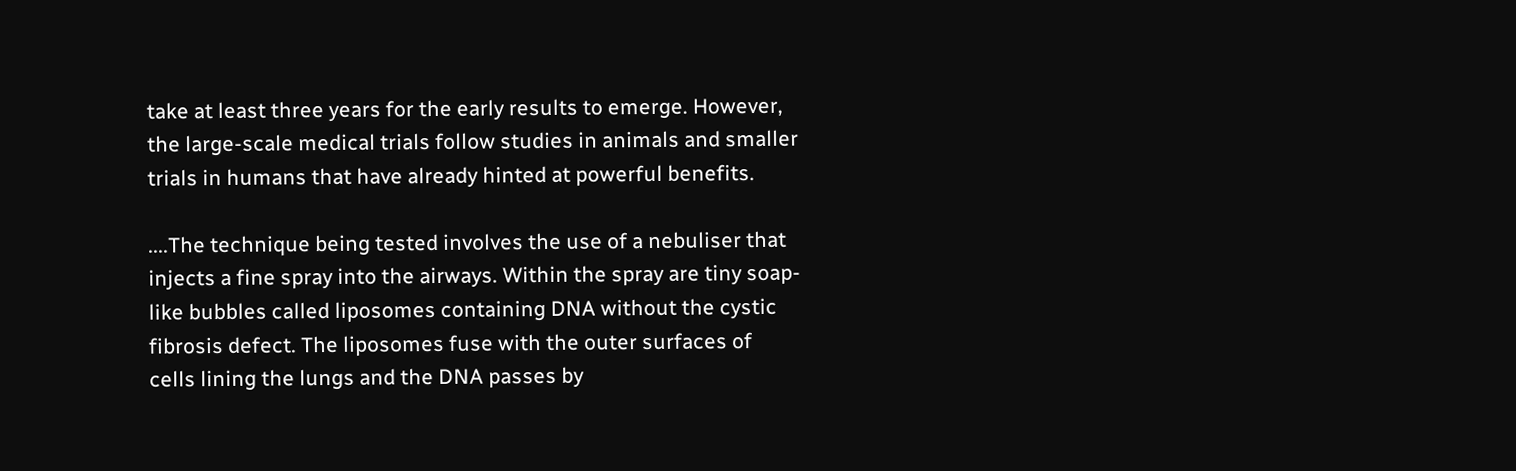take at least three years for the early results to emerge. However, the large-scale medical trials follow studies in animals and smaller trials in humans that have already hinted at powerful benefits.

....The technique being tested involves the use of a nebuliser that injects a fine spray into the airways. Within the spray are tiny soap-like bubbles called liposomes containing DNA without the cystic fibrosis defect. The liposomes fuse with the outer surfaces of cells lining the lungs and the DNA passes by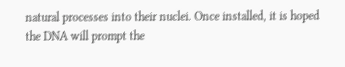natural processes into their nuclei. Once installed, it is hoped the DNA will prompt the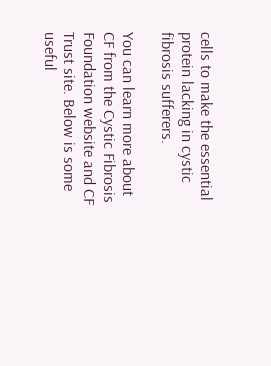cells to make the essential protein lacking in cystic fibrosis sufferers.

You can learn more about CF from the Cystic Fibrosis Foundation website and CF Trust site. Below is some useful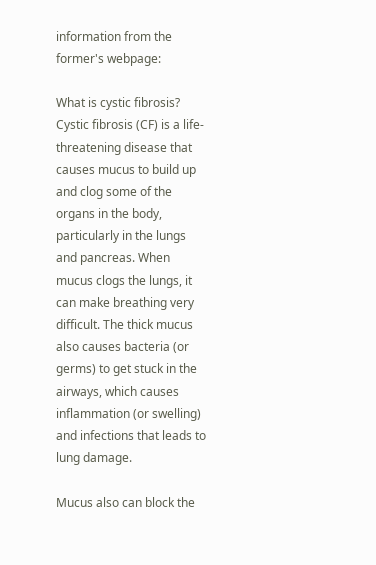information from the former's webpage:

What is cystic fibrosis?
Cystic fibrosis (CF) is a life-threatening disease that causes mucus to build up and clog some of the organs in the body, particularly in the lungs and pancreas. When mucus clogs the lungs, it can make breathing very difficult. The thick mucus also causes bacteria (or germs) to get stuck in the airways, which causes inflammation (or swelling) and infections that leads to lung damage.

Mucus also can block the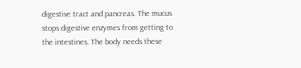digestive tract and pancreas. The mucus stops digestive enzymes from getting to the intestines. The body needs these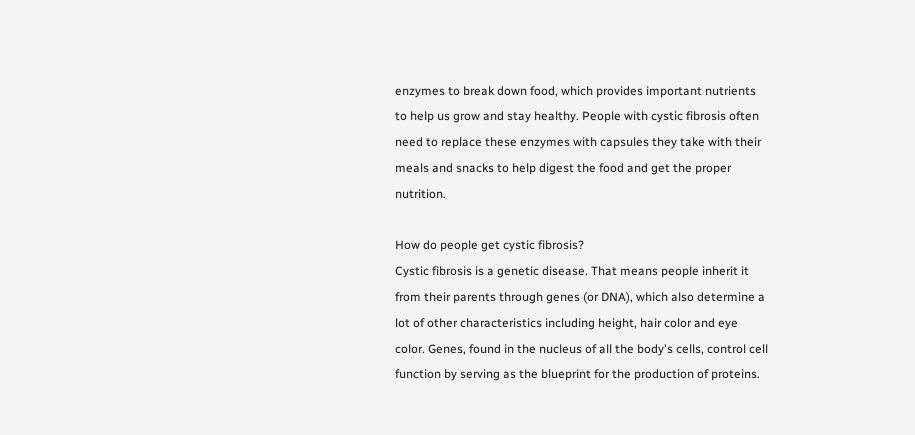enzymes to break down food, which provides important nutrients to help us grow and stay healthy. People with cystic fibrosis often need to replace these enzymes with capsules they take with their meals and snacks to help digest the food and get the proper nutrition.

How do people get cystic fibrosis?
Cystic fibrosis is a genetic disease. That means people inherit it from their parents through genes (or DNA), which also determine a lot of other characteristics including height, hair color and eye color. Genes, found in the nucleus of all the body's cells, control cell function by serving as the blueprint for the production of proteins.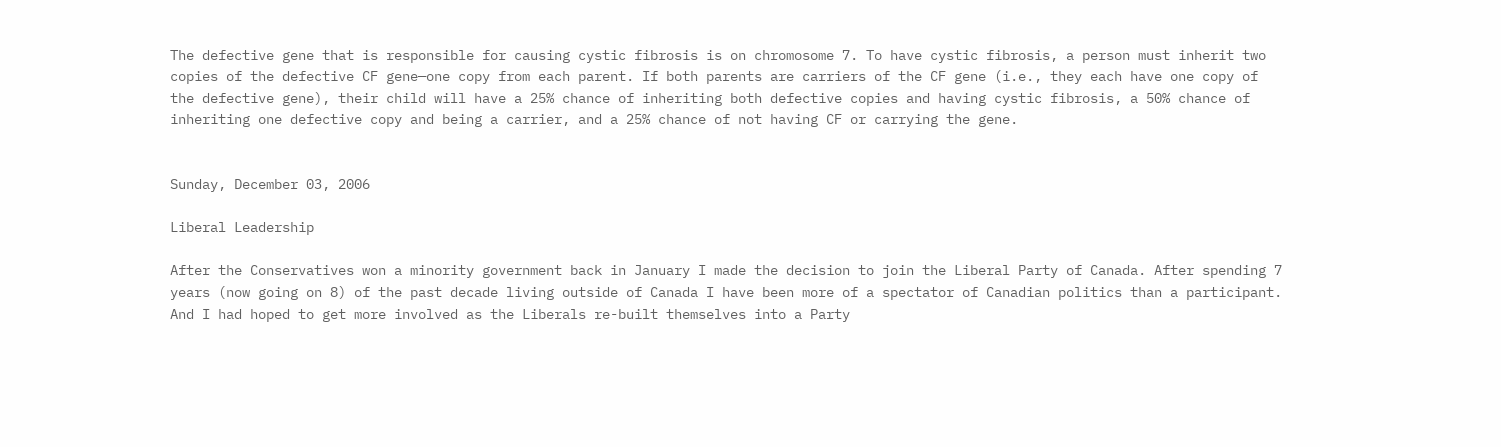The defective gene that is responsible for causing cystic fibrosis is on chromosome 7. To have cystic fibrosis, a person must inherit two copies of the defective CF gene—one copy from each parent. If both parents are carriers of the CF gene (i.e., they each have one copy of the defective gene), their child will have a 25% chance of inheriting both defective copies and having cystic fibrosis, a 50% chance of inheriting one defective copy and being a carrier, and a 25% chance of not having CF or carrying the gene.


Sunday, December 03, 2006

Liberal Leadership

After the Conservatives won a minority government back in January I made the decision to join the Liberal Party of Canada. After spending 7 years (now going on 8) of the past decade living outside of Canada I have been more of a spectator of Canadian politics than a participant. And I had hoped to get more involved as the Liberals re-built themselves into a Party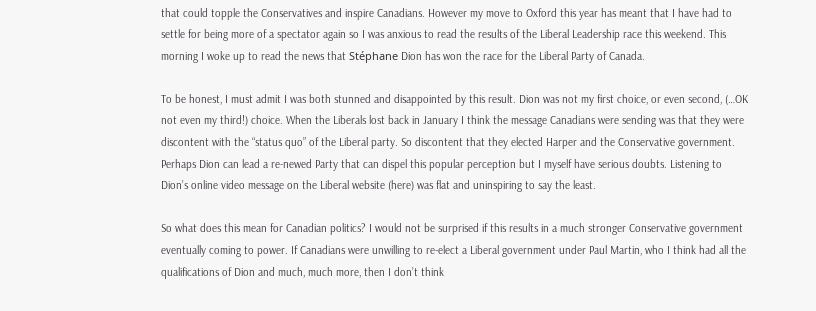that could topple the Conservatives and inspire Canadians. However my move to Oxford this year has meant that I have had to settle for being more of a spectator again so I was anxious to read the results of the Liberal Leadership race this weekend. This morning I woke up to read the news that Stéphane Dion has won the race for the Liberal Party of Canada.

To be honest, I must admit I was both stunned and disappointed by this result. Dion was not my first choice, or even second, (…OK not even my third!) choice. When the Liberals lost back in January I think the message Canadians were sending was that they were discontent with the “status quo” of the Liberal party. So discontent that they elected Harper and the Conservative government. Perhaps Dion can lead a re-newed Party that can dispel this popular perception but I myself have serious doubts. Listening to Dion’s online video message on the Liberal website (here) was flat and uninspiring to say the least.

So what does this mean for Canadian politics? I would not be surprised if this results in a much stronger Conservative government eventually coming to power. If Canadians were unwilling to re-elect a Liberal government under Paul Martin, who I think had all the qualifications of Dion and much, much more, then I don’t think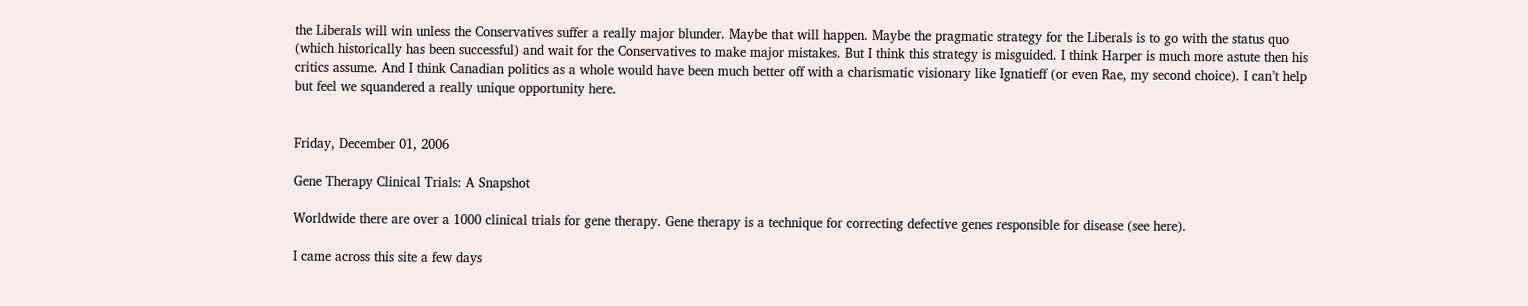the Liberals will win unless the Conservatives suffer a really major blunder. Maybe that will happen. Maybe the pragmatic strategy for the Liberals is to go with the status quo (which historically has been successful) and wait for the Conservatives to make major mistakes. But I think this strategy is misguided. I think Harper is much more astute then his critics assume. And I think Canadian politics as a whole would have been much better off with a charismatic visionary like Ignatieff (or even Rae, my second choice). I can’t help but feel we squandered a really unique opportunity here.


Friday, December 01, 2006

Gene Therapy Clinical Trials: A Snapshot

Worldwide there are over a 1000 clinical trials for gene therapy. Gene therapy is a technique for correcting defective genes responsible for disease (see here).

I came across this site a few days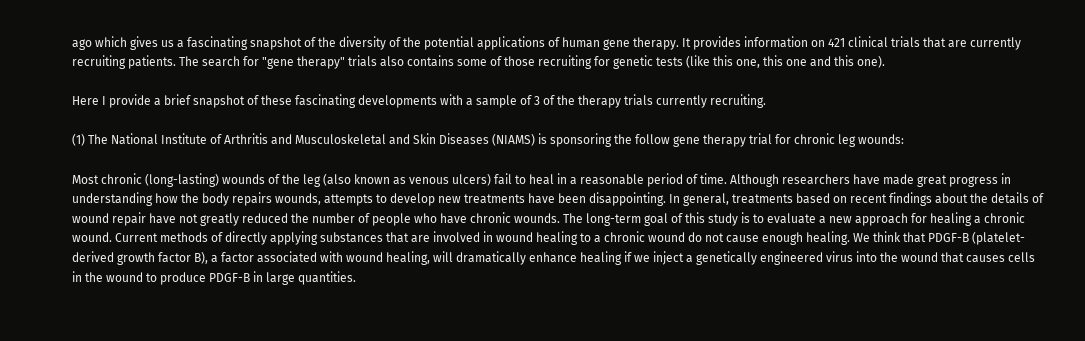ago which gives us a fascinating snapshot of the diversity of the potential applications of human gene therapy. It provides information on 421 clinical trials that are currently recruiting patients. The search for "gene therapy" trials also contains some of those recruiting for genetic tests (like this one, this one and this one).

Here I provide a brief snapshot of these fascinating developments with a sample of 3 of the therapy trials currently recruiting.

(1) The National Institute of Arthritis and Musculoskeletal and Skin Diseases (NIAMS) is sponsoring the follow gene therapy trial for chronic leg wounds:

Most chronic (long-lasting) wounds of the leg (also known as venous ulcers) fail to heal in a reasonable period of time. Although researchers have made great progress in understanding how the body repairs wounds, attempts to develop new treatments have been disappointing. In general, treatments based on recent findings about the details of wound repair have not greatly reduced the number of people who have chronic wounds. The long-term goal of this study is to evaluate a new approach for healing a chronic wound. Current methods of directly applying substances that are involved in wound healing to a chronic wound do not cause enough healing. We think that PDGF-B (platelet-derived growth factor B), a factor associated with wound healing, will dramatically enhance healing if we inject a genetically engineered virus into the wound that causes cells in the wound to produce PDGF-B in large quantities.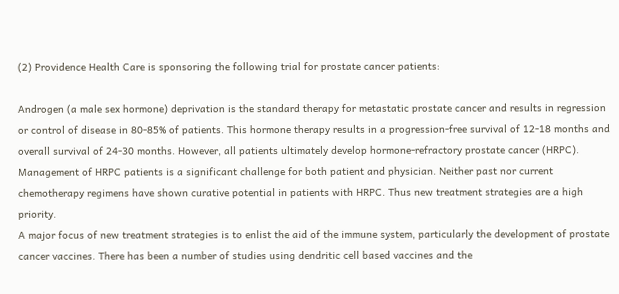(2) Providence Health Care is sponsoring the following trial for prostate cancer patients:

Androgen (a male sex hormone) deprivation is the standard therapy for metastatic prostate cancer and results in regression or control of disease in 80-85% of patients. This hormone therapy results in a progression-free survival of 12-18 months and overall survival of 24-30 months. However, all patients ultimately develop hormone-refractory prostate cancer (HRPC). Management of HRPC patients is a significant challenge for both patient and physician. Neither past nor current chemotherapy regimens have shown curative potential in patients with HRPC. Thus new treatment strategies are a high priority.
A major focus of new treatment strategies is to enlist the aid of the immune system, particularly the development of prostate cancer vaccines. There has been a number of studies using dendritic cell based vaccines and the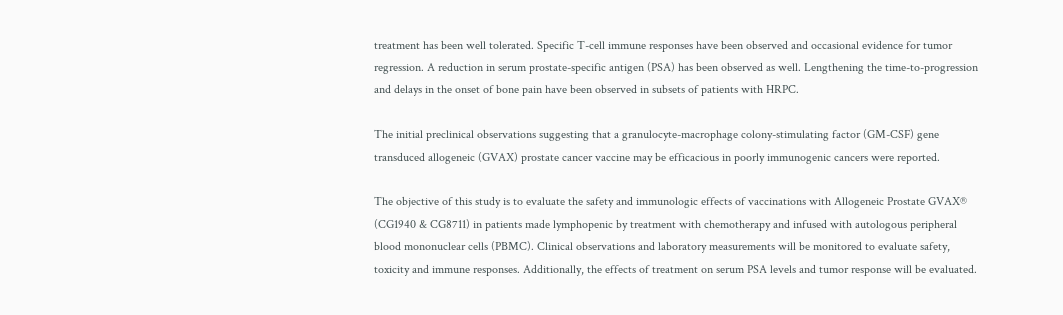treatment has been well tolerated. Specific T-cell immune responses have been observed and occasional evidence for tumor regression. A reduction in serum prostate-specific antigen (PSA) has been observed as well. Lengthening the time-to-progression and delays in the onset of bone pain have been observed in subsets of patients with HRPC.

The initial preclinical observations suggesting that a granulocyte-macrophage colony-stimulating factor (GM-CSF) gene transduced allogeneic (GVAX) prostate cancer vaccine may be efficacious in poorly immunogenic cancers were reported.

The objective of this study is to evaluate the safety and immunologic effects of vaccinations with Allogeneic Prostate GVAX® (CG1940 & CG8711) in patients made lymphopenic by treatment with chemotherapy and infused with autologous peripheral blood mononuclear cells (PBMC). Clinical observations and laboratory measurements will be monitored to evaluate safety, toxicity and immune responses. Additionally, the effects of treatment on serum PSA levels and tumor response will be evaluated.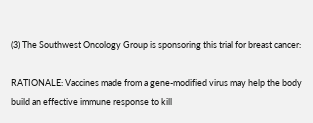(3) The Southwest Oncology Group is sponsoring this trial for breast cancer:

RATIONALE: Vaccines made from a gene-modified virus may help the body build an effective immune response to kill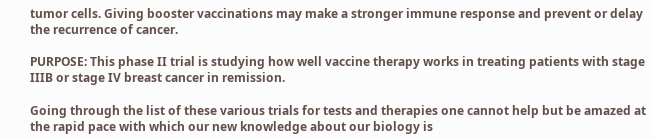tumor cells. Giving booster vaccinations may make a stronger immune response and prevent or delay the recurrence of cancer.

PURPOSE: This phase II trial is studying how well vaccine therapy works in treating patients with stage IIIB or stage IV breast cancer in remission.

Going through the list of these various trials for tests and therapies one cannot help but be amazed at the rapid pace with which our new knowledge about our biology is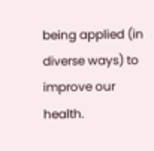being applied (in diverse ways) to improve our health.